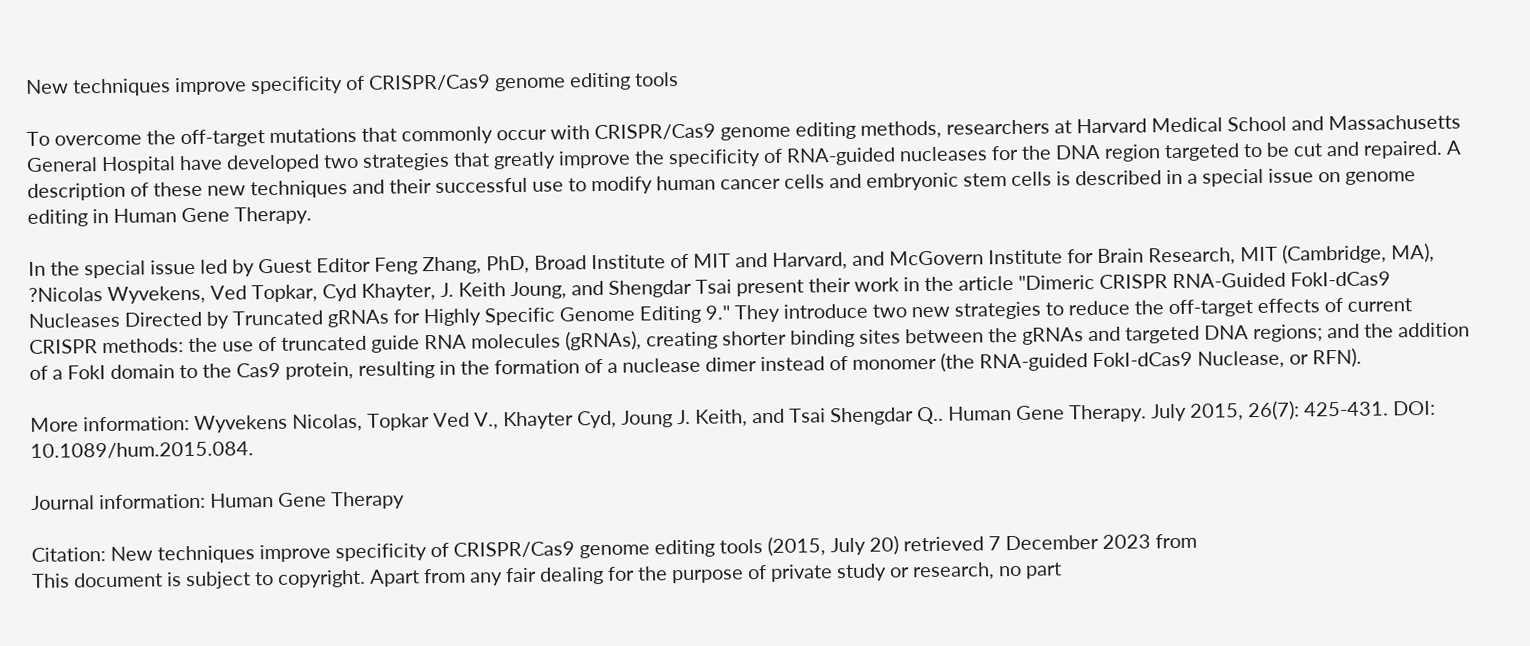New techniques improve specificity of CRISPR/Cas9 genome editing tools

To overcome the off-target mutations that commonly occur with CRISPR/Cas9 genome editing methods, researchers at Harvard Medical School and Massachusetts General Hospital have developed two strategies that greatly improve the specificity of RNA-guided nucleases for the DNA region targeted to be cut and repaired. A description of these new techniques and their successful use to modify human cancer cells and embryonic stem cells is described in a special issue on genome editing in Human Gene Therapy.

In the special issue led by Guest Editor Feng Zhang, PhD, Broad Institute of MIT and Harvard, and McGovern Institute for Brain Research, MIT (Cambridge, MA), ?Nicolas Wyvekens, Ved Topkar, Cyd Khayter, J. Keith Joung, and Shengdar Tsai present their work in the article "Dimeric CRISPR RNA-Guided FokI-dCas9 Nucleases Directed by Truncated gRNAs for Highly Specific Genome Editing 9." They introduce two new strategies to reduce the off-target effects of current CRISPR methods: the use of truncated guide RNA molecules (gRNAs), creating shorter binding sites between the gRNAs and targeted DNA regions; and the addition of a FokI domain to the Cas9 protein, resulting in the formation of a nuclease dimer instead of monomer (the RNA-guided FokI-dCas9 Nuclease, or RFN).

More information: Wyvekens Nicolas, Topkar Ved V., Khayter Cyd, Joung J. Keith, and Tsai Shengdar Q.. Human Gene Therapy. July 2015, 26(7): 425-431. DOI: 10.1089/hum.2015.084.

Journal information: Human Gene Therapy

Citation: New techniques improve specificity of CRISPR/Cas9 genome editing tools (2015, July 20) retrieved 7 December 2023 from
This document is subject to copyright. Apart from any fair dealing for the purpose of private study or research, no part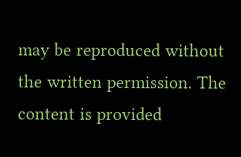may be reproduced without the written permission. The content is provided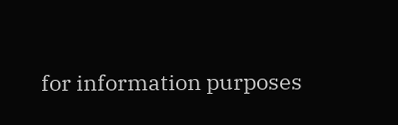for information purposes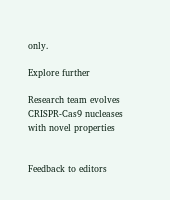only.

Explore further

Research team evolves CRISPR-Cas9 nucleases with novel properties


Feedback to editors